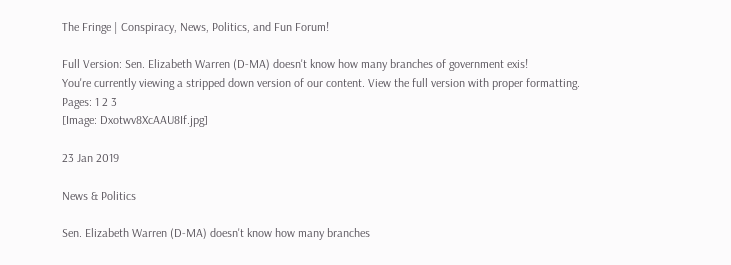The Fringe | Conspiracy, News, Politics, and Fun Forum!

Full Version: Sen. Elizabeth Warren (D-MA) doesn't know how many branches of government exis!
You're currently viewing a stripped down version of our content. View the full version with proper formatting.
Pages: 1 2 3
[Image: Dxotwv8XcAAU8If.jpg]

23 Jan 2019

News & Politics

Sen. Elizabeth Warren (D-MA) doesn't know how many branches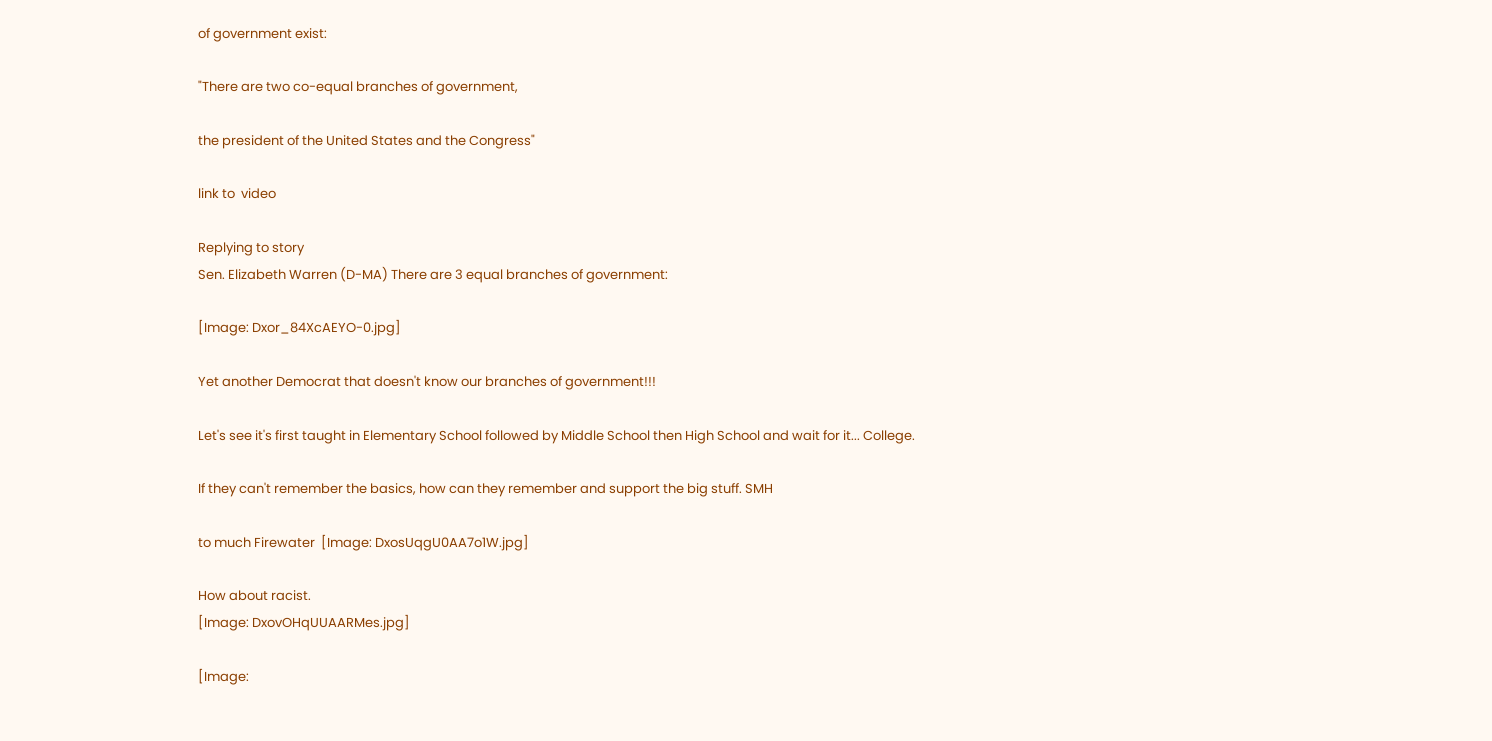of government exist:

"There are two co-equal branches of government,

the president of the United States and the Congress"

link to  video

Replying to story
Sen. Elizabeth Warren (D-MA) There are 3 equal branches of government:

[Image: Dxor_84XcAEYO-0.jpg]

Yet another Democrat that doesn't know our branches of government!!!

Let's see it's first taught in Elementary School followed by Middle School then High School and wait for it... College.

If they can't remember the basics, how can they remember and support the big stuff. SMH

to much Firewater  [Image: DxosUqgU0AA7o1W.jpg]

How about racist.
[Image: DxovOHqUUAARMes.jpg]

[Image: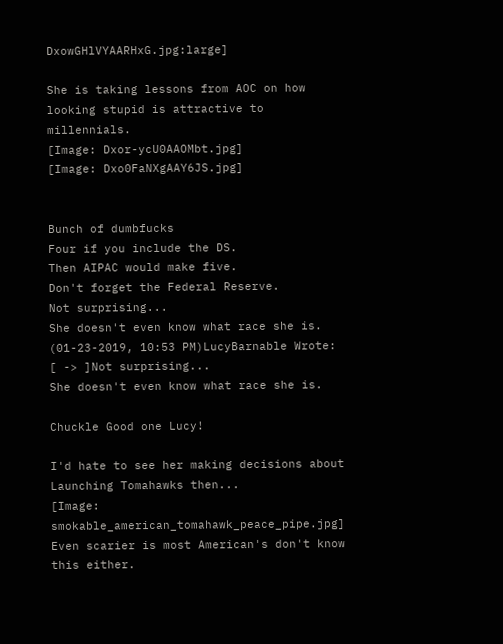DxowGHlVYAARHxG.jpg:large]

She is taking lessons from AOC on how looking stupid is attractive to millennials.
[Image: Dxor-ycU0AAOMbt.jpg]
[Image: Dxo0FaNXgAAY6JS.jpg]


Bunch of dumbfucks
Four if you include the DS.
Then AIPAC would make five.
Don't forget the Federal Reserve.
Not surprising...
She doesn't even know what race she is.
(01-23-2019, 10:53 PM)LucyBarnable Wrote: [ -> ]Not surprising...
She doesn't even know what race she is.

Chuckle Good one Lucy!

I'd hate to see her making decisions about Launching Tomahawks then...
[Image: smokable_american_tomahawk_peace_pipe.jpg]
Even scarier is most American's don't know this either.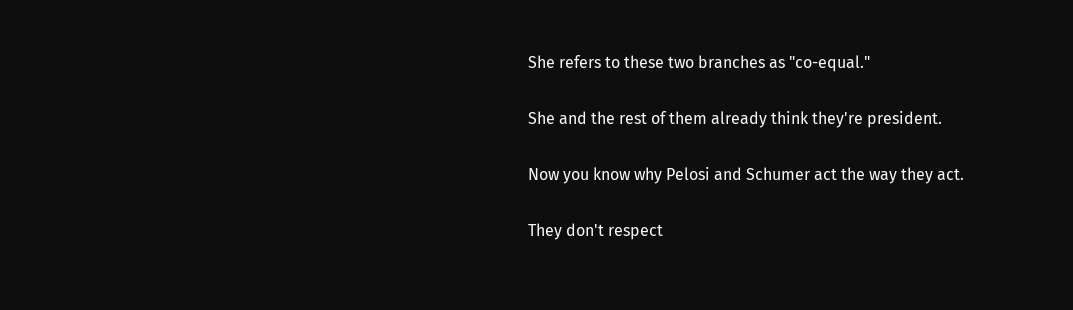She refers to these two branches as "co-equal."

She and the rest of them already think they're president.

Now you know why Pelosi and Schumer act the way they act.

They don't respect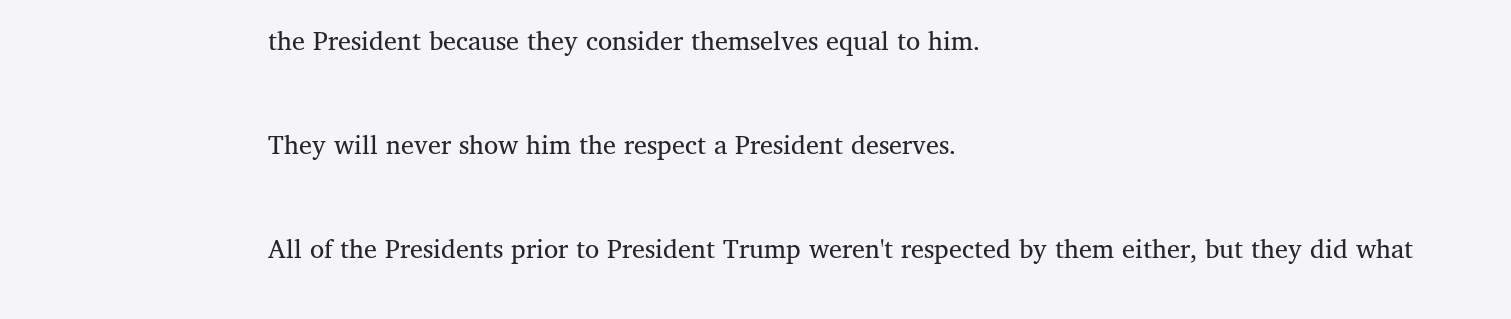the President because they consider themselves equal to him.

They will never show him the respect a President deserves.

All of the Presidents prior to President Trump weren't respected by them either, but they did what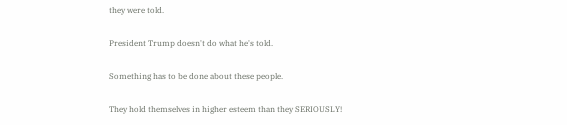they were told.

President Trump doesn't do what he's told.

Something has to be done about these people.

They hold themselves in higher esteem than they SERIOUSLY!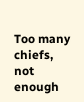Too many chiefs, not enough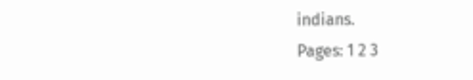indians.
Pages: 1 2 3